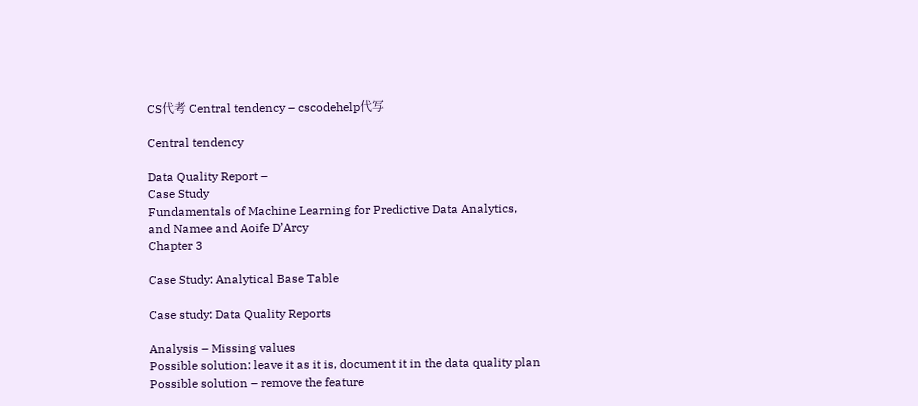CS代考 Central tendency – cscodehelp代写

Central tendency

Data Quality Report –
Case Study
Fundamentals of Machine Learning for Predictive Data Analytics,
and Namee and Aoife D’Arcy
Chapter 3

Case Study: Analytical Base Table

Case study: Data Quality Reports

Analysis – Missing values
Possible solution: leave it as it is, document it in the data quality plan
Possible solution – remove the feature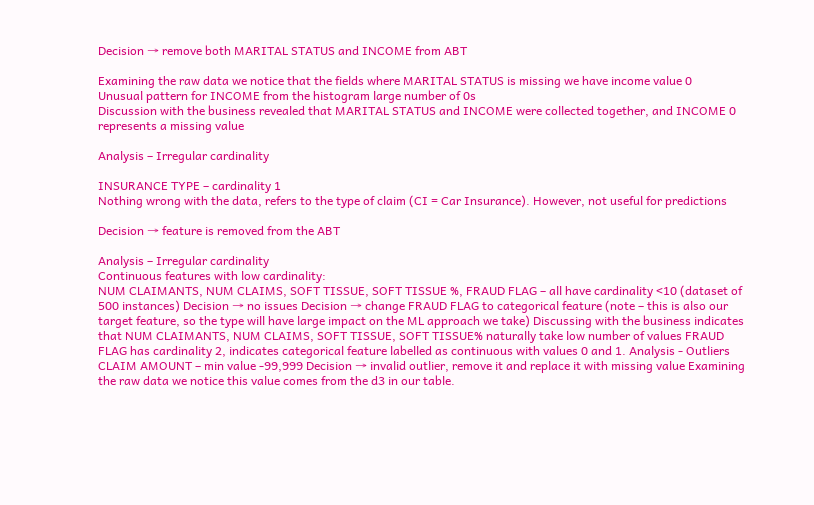Decision → remove both MARITAL STATUS and INCOME from ABT

Examining the raw data we notice that the fields where MARITAL STATUS is missing we have income value 0
Unusual pattern for INCOME from the histogram large number of 0s
Discussion with the business revealed that MARITAL STATUS and INCOME were collected together, and INCOME 0 represents a missing value

Analysis – Irregular cardinality

INSURANCE TYPE – cardinality 1
Nothing wrong with the data, refers to the type of claim (CI = Car Insurance). However, not useful for predictions

Decision → feature is removed from the ABT

Analysis – Irregular cardinality
Continuous features with low cardinality:
NUM CLAIMANTS, NUM CLAIMS, SOFT TISSUE, SOFT TISSUE %, FRAUD FLAG – all have cardinality <10 (dataset of 500 instances) Decision → no issues Decision → change FRAUD FLAG to categorical feature (note – this is also our target feature, so the type will have large impact on the ML approach we take) Discussing with the business indicates that NUM CLAIMANTS, NUM CLAIMS, SOFT TISSUE, SOFT TISSUE% naturally take low number of values FRAUD FLAG has cardinality 2, indicates categorical feature labelled as continuous with values 0 and 1. Analysis - Outliers CLAIM AMOUNT – min value -99,999 Decision → invalid outlier, remove it and replace it with missing value Examining the raw data we notice this value comes from the d3 in our table.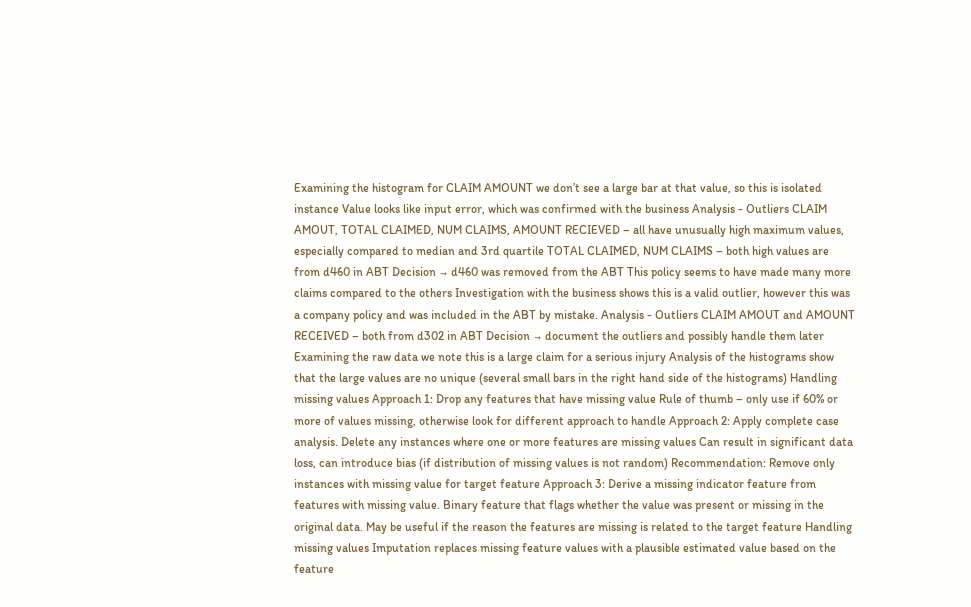Examining the histogram for CLAIM AMOUNT we don’t see a large bar at that value, so this is isolated instance Value looks like input error, which was confirmed with the business Analysis - Outliers CLAIM AMOUT, TOTAL CLAIMED, NUM CLAIMS, AMOUNT RECIEVED – all have unusually high maximum values, especially compared to median and 3rd quartile TOTAL CLAIMED, NUM CLAIMS – both high values are from d460 in ABT Decision → d460 was removed from the ABT This policy seems to have made many more claims compared to the others Investigation with the business shows this is a valid outlier, however this was a company policy and was included in the ABT by mistake. Analysis - Outliers CLAIM AMOUT and AMOUNT RECEIVED – both from d302 in ABT Decision → document the outliers and possibly handle them later Examining the raw data we note this is a large claim for a serious injury Analysis of the histograms show that the large values are no unique (several small bars in the right hand side of the histograms) Handling missing values Approach 1: Drop any features that have missing value Rule of thumb – only use if 60% or more of values missing, otherwise look for different approach to handle Approach 2: Apply complete case analysis. Delete any instances where one or more features are missing values Can result in significant data loss, can introduce bias (if distribution of missing values is not random) Recommendation: Remove only instances with missing value for target feature Approach 3: Derive a missing indicator feature from features with missing value. Binary feature that flags whether the value was present or missing in the original data. May be useful if the reason the features are missing is related to the target feature Handling missing values Imputation replaces missing feature values with a plausible estimated value based on the feature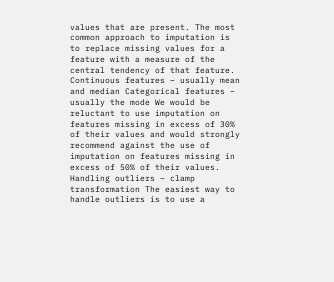values that are present. The most common approach to imputation is to replace missing values for a feature with a measure of the central tendency of that feature. Continuous features – usually mean and median Categorical features – usually the mode We would be reluctant to use imputation on features missing in excess of 30% of their values and would strongly recommend against the use of imputation on features missing in excess of 50% of their values. Handling outliers – clamp transformation The easiest way to handle outliers is to use a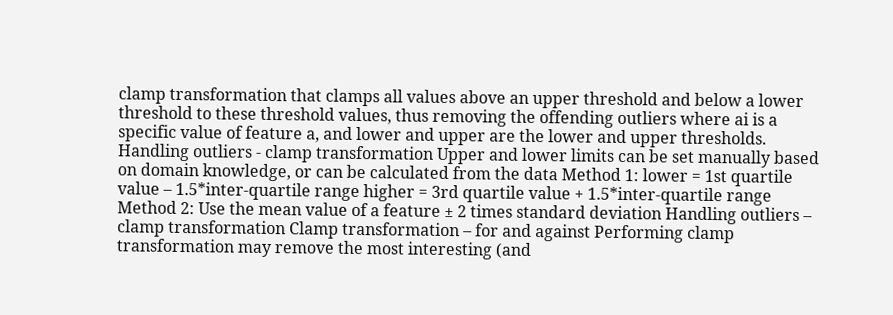clamp transformation that clamps all values above an upper threshold and below a lower threshold to these threshold values, thus removing the offending outliers where ai is a specific value of feature a, and lower and upper are the lower and upper thresholds. Handling outliers - clamp transformation Upper and lower limits can be set manually based on domain knowledge, or can be calculated from the data Method 1: lower = 1st quartile value – 1.5*inter-quartile range higher = 3rd quartile value + 1.5*inter-quartile range Method 2: Use the mean value of a feature ± 2 times standard deviation Handling outliers – clamp transformation Clamp transformation – for and against Performing clamp transformation may remove the most interesting (and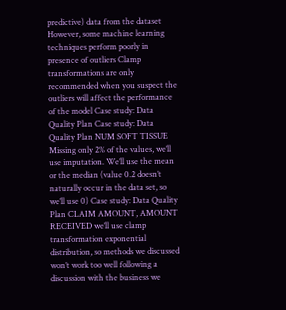predictive) data from the dataset However, some machine learning techniques perform poorly in presence of outliers Clamp transformations are only recommended when you suspect the outliers will affect the performance of the model Case study: Data Quality Plan Case study: Data Quality Plan NUM SOFT TISSUE Missing only 2% of the values, we’ll use imputation. We’ll use the mean or the median (value 0.2 doesn’t naturally occur in the data set, so we’ll use 0) Case study: Data Quality Plan CLAIM AMOUNT, AMOUNT RECEIVED we’ll use clamp transformation exponential distribution, so methods we discussed won’t work too well following a discussion with the business we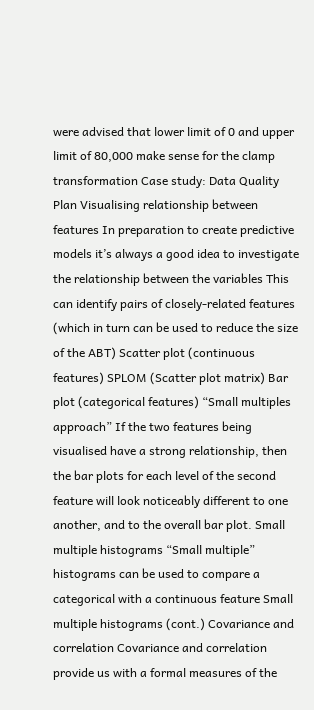were advised that lower limit of 0 and upper limit of 80,000 make sense for the clamp transformation Case study: Data Quality Plan Visualising relationship between features In preparation to create predictive models it’s always a good idea to investigate the relationship between the variables This can identify pairs of closely-related features (which in turn can be used to reduce the size of the ABT) Scatter plot (continuous features) SPLOM (Scatter plot matrix) Bar plot (categorical features) “Small multiples approach” If the two features being visualised have a strong relationship, then the bar plots for each level of the second feature will look noticeably different to one another, and to the overall bar plot. Small multiple histograms “Small multiple” histograms can be used to compare a categorical with a continuous feature Small multiple histograms (cont.) Covariance and correlation Covariance and correlation provide us with a formal measures of the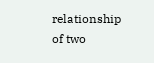relationship of two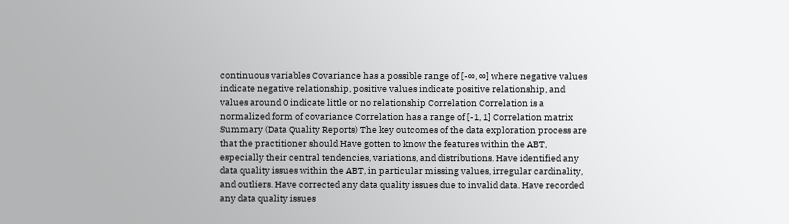continuous variables Covariance has a possible range of [-∞, ∞] where negative values indicate negative relationship, positive values indicate positive relationship, and values around 0 indicate little or no relationship Correlation Correlation is a normalized form of covariance Correlation has a range of [-1, 1] Correlation matrix Summary (Data Quality Reports) The key outcomes of the data exploration process are that the practitioner should Have gotten to know the features within the ABT, especially their central tendencies, variations, and distributions. Have identified any data quality issues within the ABT, in particular missing values, irregular cardinality, and outliers. Have corrected any data quality issues due to invalid data. Have recorded any data quality issues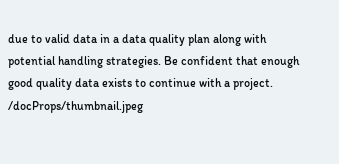due to valid data in a data quality plan along with potential handling strategies. Be confident that enough good quality data exists to continue with a project. /docProps/thumbnail.jpeg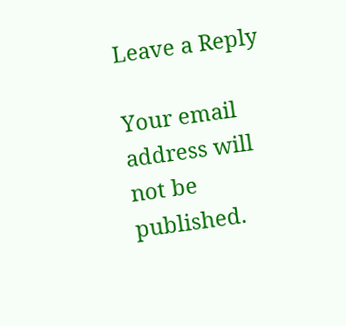Leave a Reply

Your email address will not be published.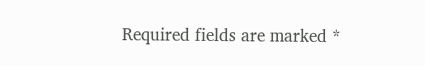Required fields are marked *